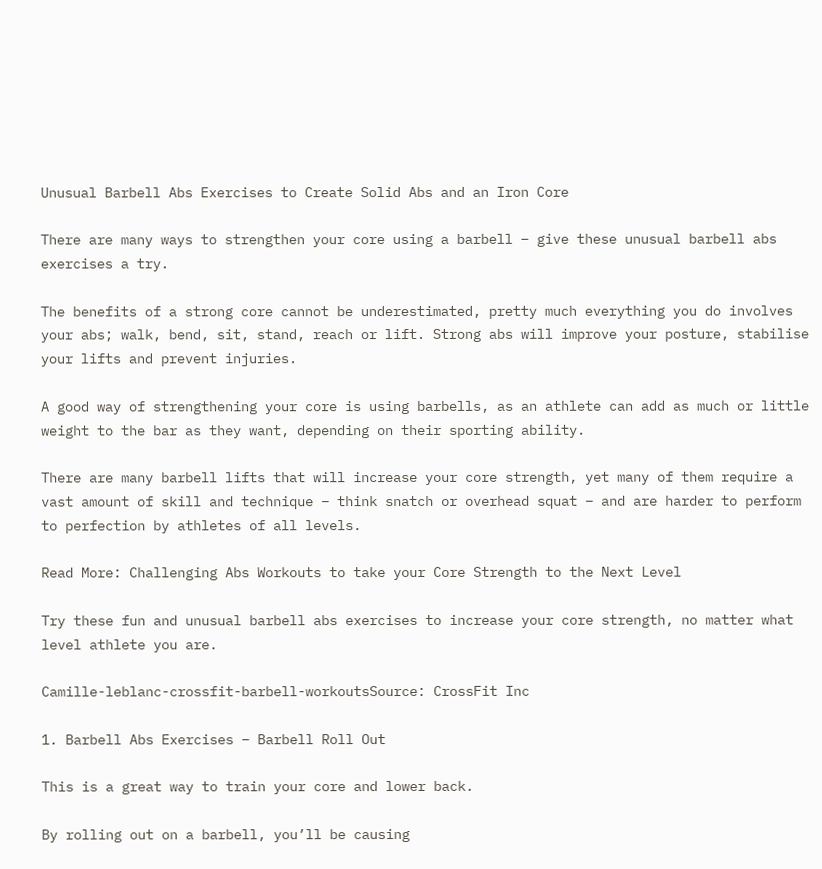Unusual Barbell Abs Exercises to Create Solid Abs and an Iron Core

There are many ways to strengthen your core using a barbell – give these unusual barbell abs exercises a try.

The benefits of a strong core cannot be underestimated, pretty much everything you do involves your abs; walk, bend, sit, stand, reach or lift. Strong abs will improve your posture, stabilise your lifts and prevent injuries.

A good way of strengthening your core is using barbells, as an athlete can add as much or little weight to the bar as they want, depending on their sporting ability.

There are many barbell lifts that will increase your core strength, yet many of them require a vast amount of skill and technique – think snatch or overhead squat – and are harder to perform to perfection by athletes of all levels.

Read More: Challenging Abs Workouts to take your Core Strength to the Next Level

Try these fun and unusual barbell abs exercises to increase your core strength, no matter what level athlete you are.

Camille-leblanc-crossfit-barbell-workoutsSource: CrossFit Inc

1. Barbell Abs Exercises – Barbell Roll Out

This is a great way to train your core and lower back.

By rolling out on a barbell, you’ll be causing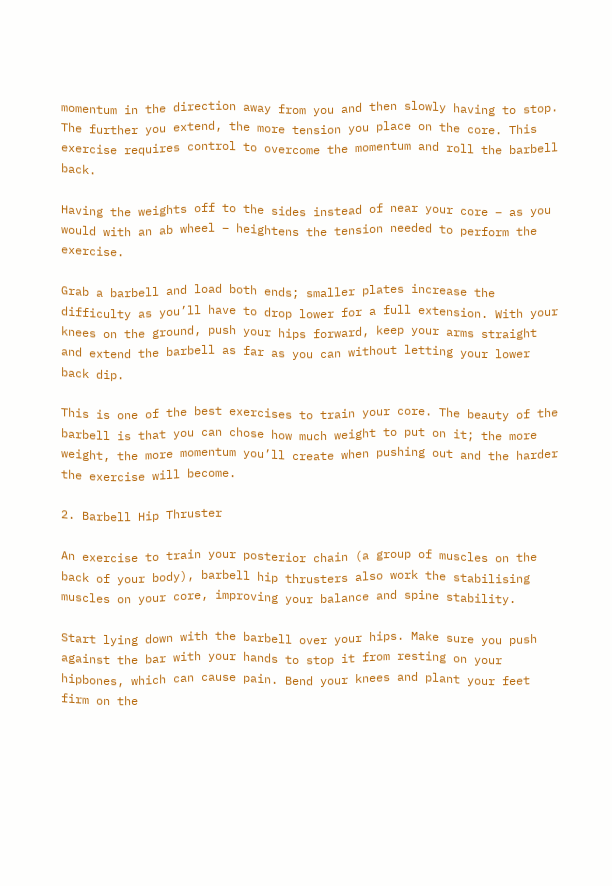momentum in the direction away from you and then slowly having to stop. The further you extend, the more tension you place on the core. This exercise requires control to overcome the momentum and roll the barbell back.

Having the weights off to the sides instead of near your core – as you would with an ab wheel – heightens the tension needed to perform the exercise.

Grab a barbell and load both ends; smaller plates increase the difficulty as you’ll have to drop lower for a full extension. With your knees on the ground, push your hips forward, keep your arms straight and extend the barbell as far as you can without letting your lower back dip.

This is one of the best exercises to train your core. The beauty of the barbell is that you can chose how much weight to put on it; the more weight, the more momentum you’ll create when pushing out and the harder the exercise will become.

2. Barbell Hip Thruster

An exercise to train your posterior chain (a group of muscles on the back of your body), barbell hip thrusters also work the stabilising muscles on your core, improving your balance and spine stability.

Start lying down with the barbell over your hips. Make sure you push against the bar with your hands to stop it from resting on your hipbones, which can cause pain. Bend your knees and plant your feet firm on the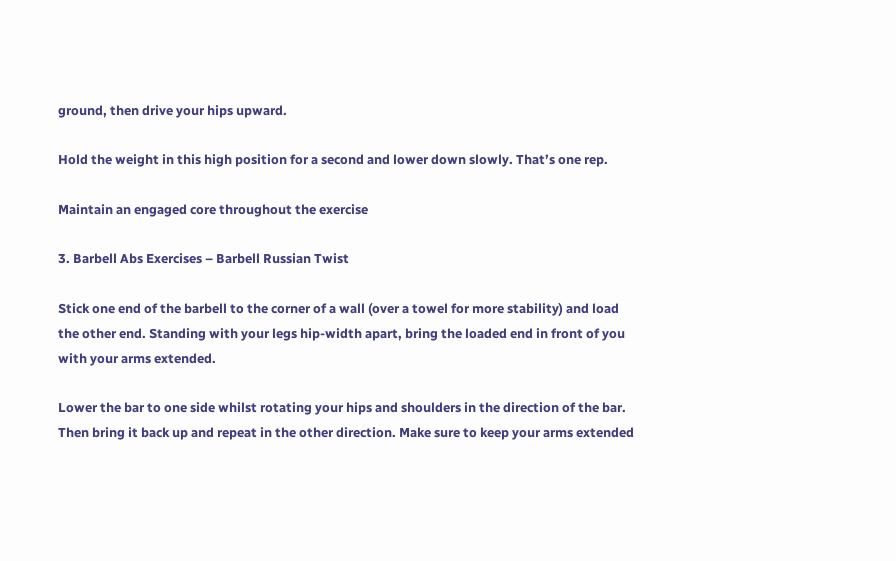ground, then drive your hips upward.

Hold the weight in this high position for a second and lower down slowly. That’s one rep.

Maintain an engaged core throughout the exercise

3. Barbell Abs Exercises – Barbell Russian Twist

Stick one end of the barbell to the corner of a wall (over a towel for more stability) and load the other end. Standing with your legs hip-width apart, bring the loaded end in front of you with your arms extended.

Lower the bar to one side whilst rotating your hips and shoulders in the direction of the bar. Then bring it back up and repeat in the other direction. Make sure to keep your arms extended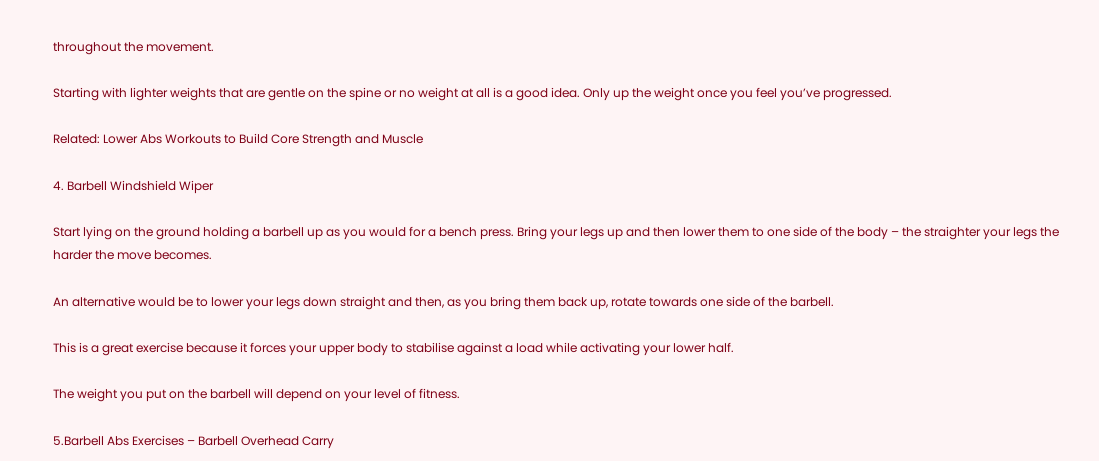throughout the movement.

Starting with lighter weights that are gentle on the spine or no weight at all is a good idea. Only up the weight once you feel you’ve progressed.

Related: Lower Abs Workouts to Build Core Strength and Muscle

4. Barbell Windshield Wiper

Start lying on the ground holding a barbell up as you would for a bench press. Bring your legs up and then lower them to one side of the body – the straighter your legs the harder the move becomes.

An alternative would be to lower your legs down straight and then, as you bring them back up, rotate towards one side of the barbell.

This is a great exercise because it forces your upper body to stabilise against a load while activating your lower half.

The weight you put on the barbell will depend on your level of fitness.

5.Barbell Abs Exercises – Barbell Overhead Carry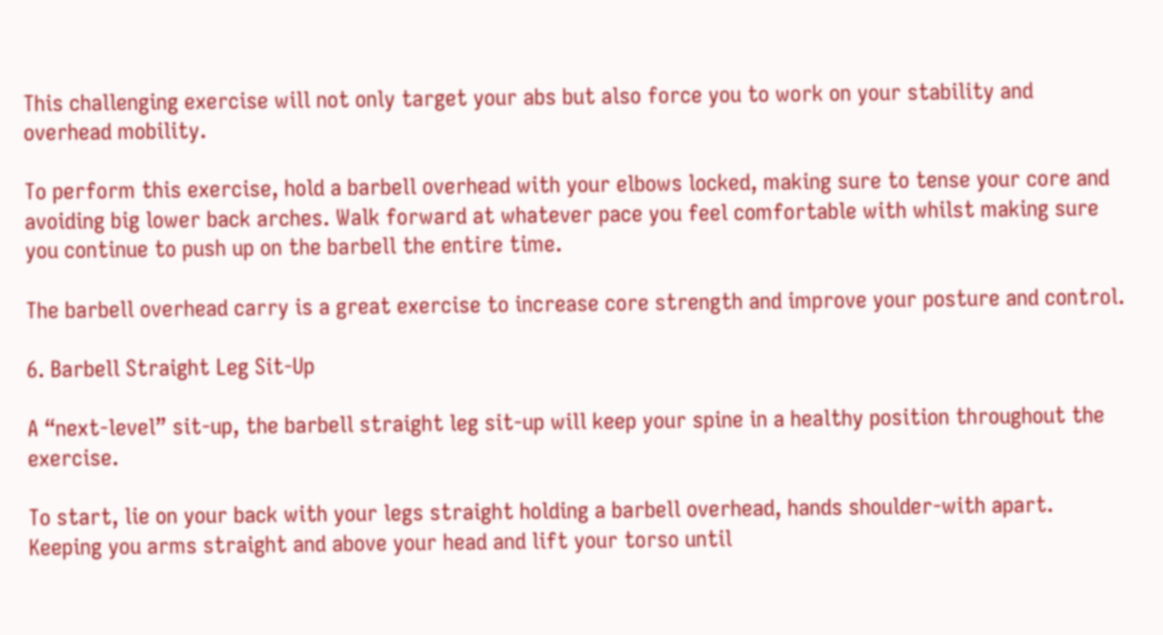This challenging exercise will not only target your abs but also force you to work on your stability and overhead mobility.

To perform this exercise, hold a barbell overhead with your elbows locked, making sure to tense your core and avoiding big lower back arches. Walk forward at whatever pace you feel comfortable with whilst making sure you continue to push up on the barbell the entire time.

The barbell overhead carry is a great exercise to increase core strength and improve your posture and control.

6. Barbell Straight Leg Sit-Up

A “next-level” sit-up, the barbell straight leg sit-up will keep your spine in a healthy position throughout the exercise.

To start, lie on your back with your legs straight holding a barbell overhead, hands shoulder-with apart. Keeping you arms straight and above your head and lift your torso until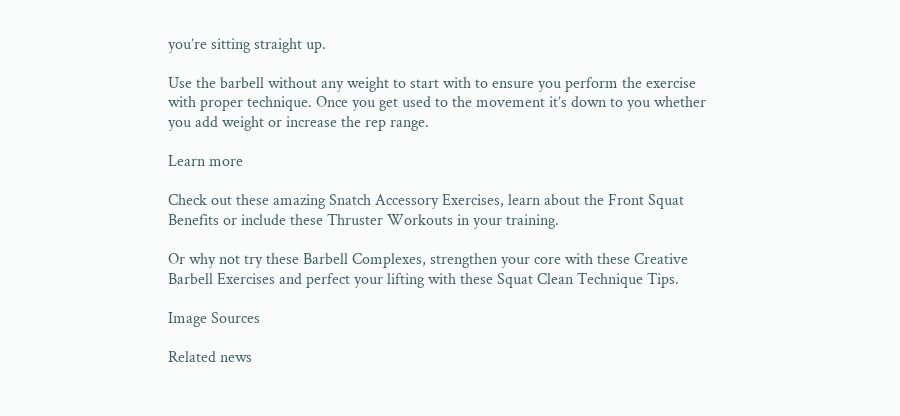you’re sitting straight up.

Use the barbell without any weight to start with to ensure you perform the exercise with proper technique. Once you get used to the movement it’s down to you whether you add weight or increase the rep range.

Learn more

Check out these amazing Snatch Accessory Exercises, learn about the Front Squat Benefits or include these Thruster Workouts in your training.

Or why not try these Barbell Complexes, strengthen your core with these Creative Barbell Exercises and perfect your lifting with these Squat Clean Technique Tips.

Image Sources

Related news